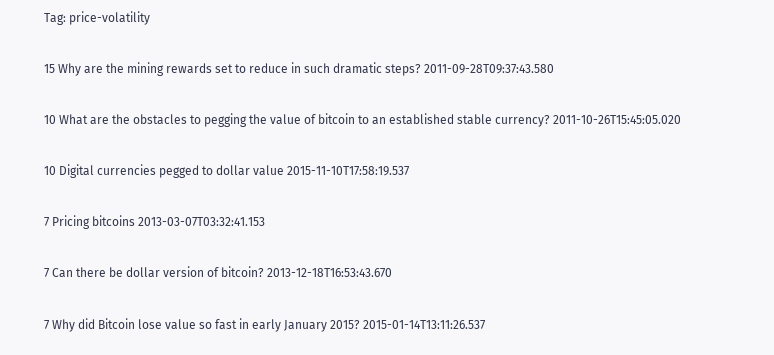Tag: price-volatility

15 Why are the mining rewards set to reduce in such dramatic steps? 2011-09-28T09:37:43.580

10 What are the obstacles to pegging the value of bitcoin to an established stable currency? 2011-10-26T15:45:05.020

10 Digital currencies pegged to dollar value 2015-11-10T17:58:19.537

7 Pricing bitcoins 2013-03-07T03:32:41.153

7 Can there be dollar version of bitcoin? 2013-12-18T16:53:43.670

7 Why did Bitcoin lose value so fast in early January 2015? 2015-01-14T13:11:26.537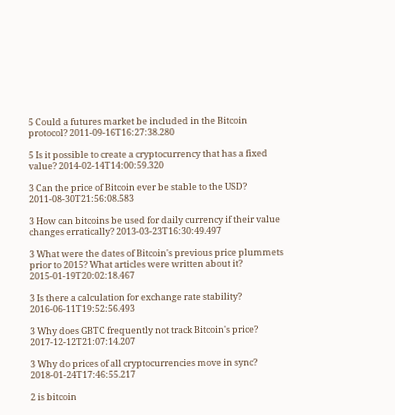5 Could a futures market be included in the Bitcoin protocol? 2011-09-16T16:27:38.280

5 Is it possible to create a cryptocurrency that has a fixed value? 2014-02-14T14:00:59.320

3 Can the price of Bitcoin ever be stable to the USD? 2011-08-30T21:56:08.583

3 How can bitcoins be used for daily currency if their value changes erratically? 2013-03-23T16:30:49.497

3 What were the dates of Bitcoin's previous price plummets prior to 2015? What articles were written about it? 2015-01-19T20:02:18.467

3 Is there a calculation for exchange rate stability? 2016-06-11T19:52:56.493

3 Why does GBTC frequently not track Bitcoin's price? 2017-12-12T21:07:14.207

3 Why do prices of all cryptocurrencies move in sync? 2018-01-24T17:46:55.217

2 is bitcoin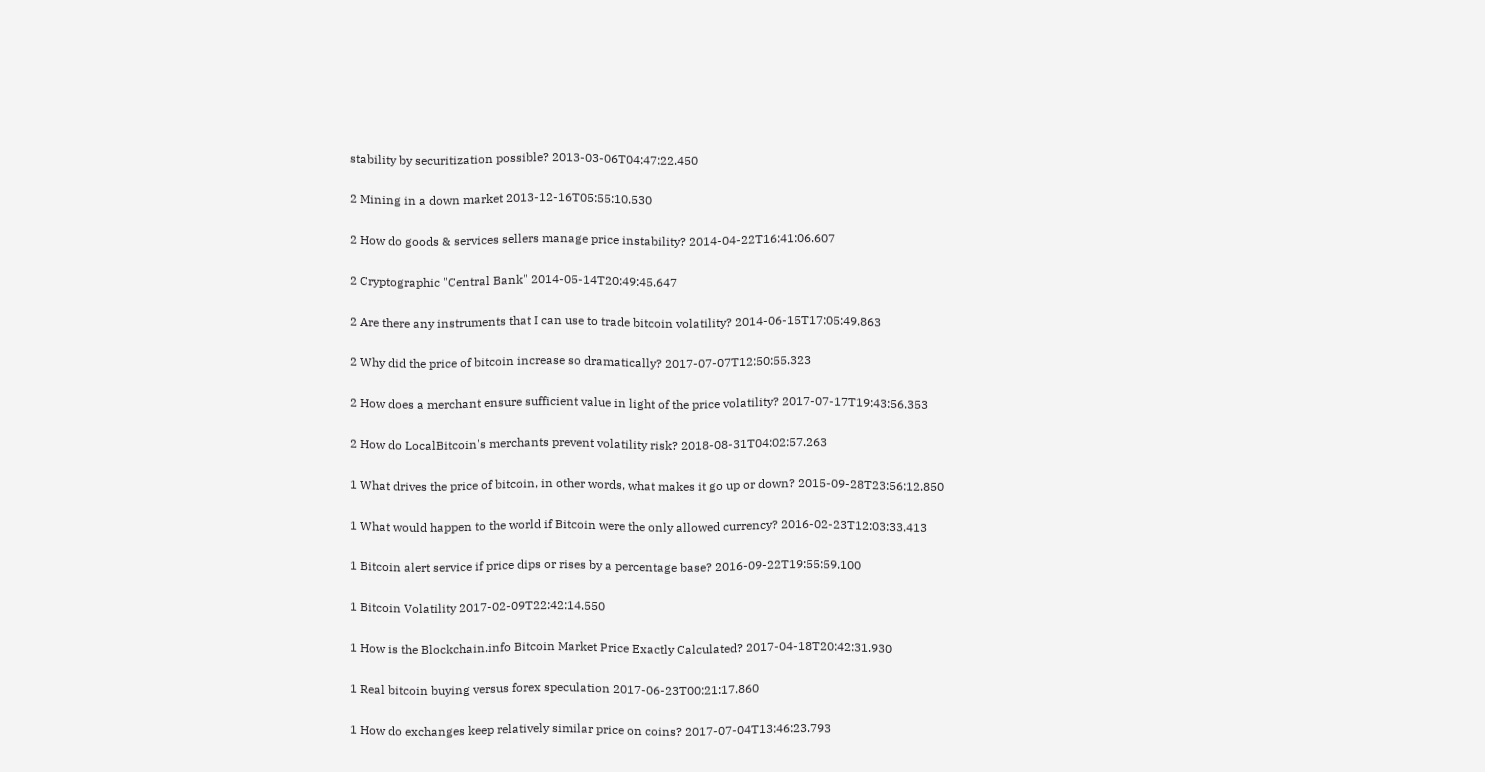stability by securitization possible? 2013-03-06T04:47:22.450

2 Mining in a down market 2013-12-16T05:55:10.530

2 How do goods & services sellers manage price instability? 2014-04-22T16:41:06.607

2 Cryptographic "Central Bank" 2014-05-14T20:49:45.647

2 Are there any instruments that I can use to trade bitcoin volatility? 2014-06-15T17:05:49.863

2 Why did the price of bitcoin increase so dramatically? 2017-07-07T12:50:55.323

2 How does a merchant ensure sufficient value in light of the price volatility? 2017-07-17T19:43:56.353

2 How do LocalBitcoin's merchants prevent volatility risk? 2018-08-31T04:02:57.263

1 What drives the price of bitcoin, in other words, what makes it go up or down? 2015-09-28T23:56:12.850

1 What would happen to the world if Bitcoin were the only allowed currency? 2016-02-23T12:03:33.413

1 Bitcoin alert service if price dips or rises by a percentage base? 2016-09-22T19:55:59.100

1 Bitcoin Volatility 2017-02-09T22:42:14.550

1 How is the Blockchain.info Bitcoin Market Price Exactly Calculated? 2017-04-18T20:42:31.930

1 Real bitcoin buying versus forex speculation 2017-06-23T00:21:17.860

1 How do exchanges keep relatively similar price on coins? 2017-07-04T13:46:23.793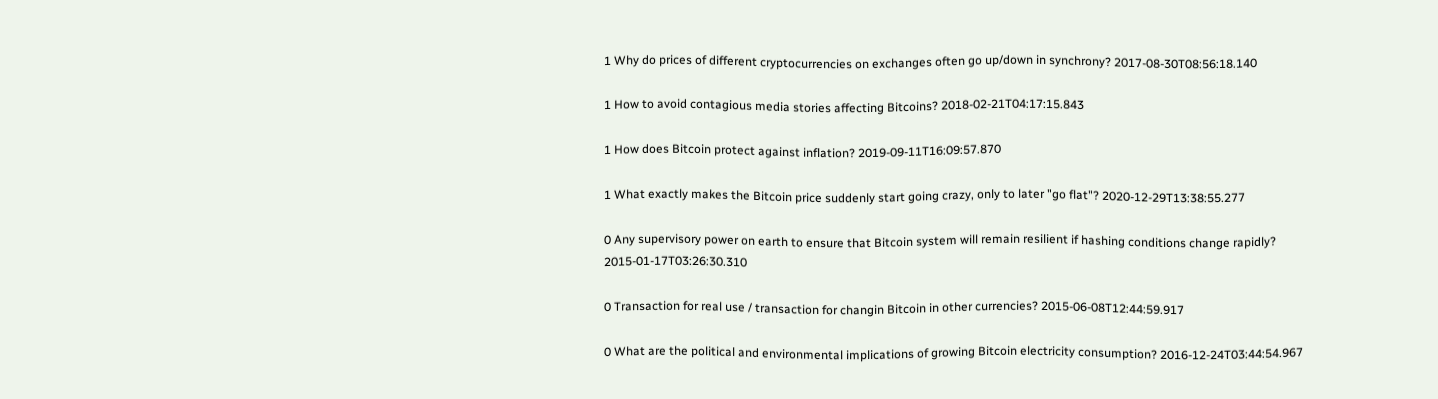1 Why do prices of different cryptocurrencies on exchanges often go up/down in synchrony? 2017-08-30T08:56:18.140

1 How to avoid contagious media stories affecting Bitcoins? 2018-02-21T04:17:15.843

1 How does Bitcoin protect against inflation? 2019-09-11T16:09:57.870

1 What exactly makes the Bitcoin price suddenly start going crazy, only to later "go flat"? 2020-12-29T13:38:55.277

0 Any supervisory power on earth to ensure that Bitcoin system will remain resilient if hashing conditions change rapidly? 2015-01-17T03:26:30.310

0 Transaction for real use / transaction for changin Bitcoin in other currencies? 2015-06-08T12:44:59.917

0 What are the political and environmental implications of growing Bitcoin electricity consumption? 2016-12-24T03:44:54.967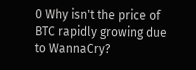0 Why isn't the price of BTC rapidly growing due to WannaCry?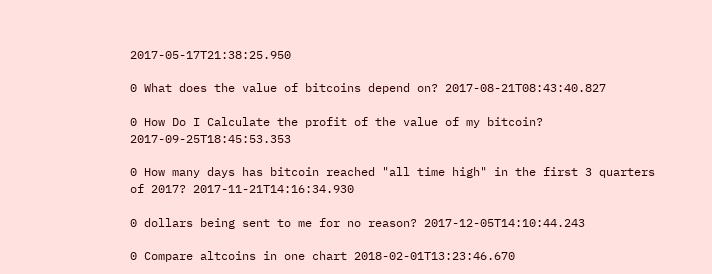2017-05-17T21:38:25.950

0 What does the value of bitcoins depend on? 2017-08-21T08:43:40.827

0 How Do I Calculate the profit of the value of my bitcoin? 2017-09-25T18:45:53.353

0 How many days has bitcoin reached "all time high" in the first 3 quarters of 2017? 2017-11-21T14:16:34.930

0 dollars being sent to me for no reason? 2017-12-05T14:10:44.243

0 Compare altcoins in one chart 2018-02-01T13:23:46.670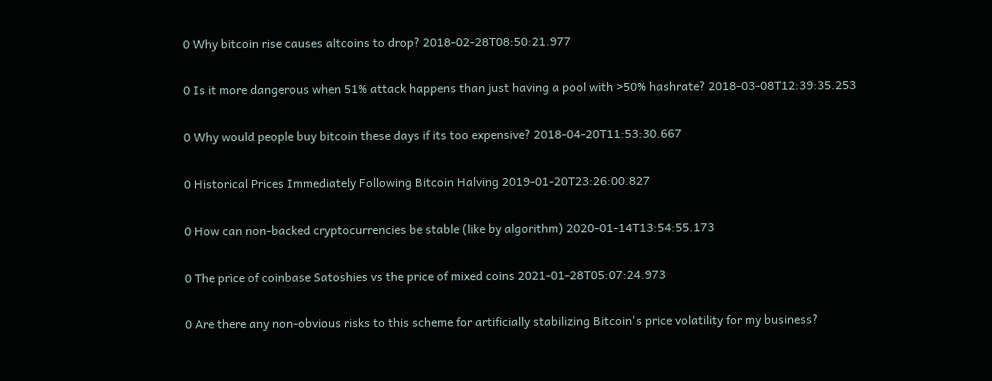0 Why bitcoin rise causes altcoins to drop? 2018-02-28T08:50:21.977

0 Is it more dangerous when 51% attack happens than just having a pool with >50% hashrate? 2018-03-08T12:39:35.253

0 Why would people buy bitcoin these days if its too expensive? 2018-04-20T11:53:30.667

0 Historical Prices Immediately Following Bitcoin Halving 2019-01-20T23:26:00.827

0 How can non-backed cryptocurrencies be stable (like by algorithm) 2020-01-14T13:54:55.173

0 The price of coinbase Satoshies vs the price of mixed coins 2021-01-28T05:07:24.973

0 Are there any non-obvious risks to this scheme for artificially stabilizing Bitcoin's price volatility for my business?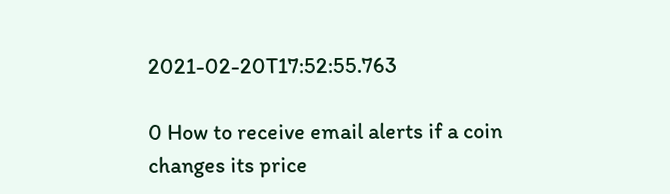2021-02-20T17:52:55.763

0 How to receive email alerts if a coin changes its price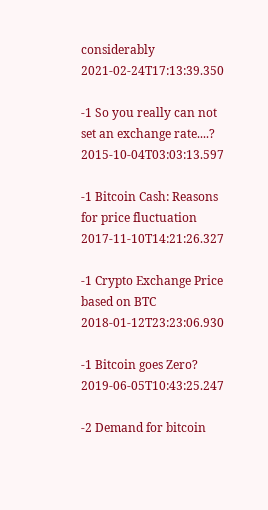considerably 2021-02-24T17:13:39.350

-1 So you really can not set an exchange rate....? 2015-10-04T03:03:13.597

-1 Bitcoin Cash: Reasons for price fluctuation 2017-11-10T14:21:26.327

-1 Crypto Exchange Price based on BTC 2018-01-12T23:23:06.930

-1 Bitcoin goes Zero? 2019-06-05T10:43:25.247

-2 Demand for bitcoin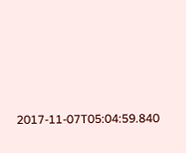2017-11-07T05:04:59.840